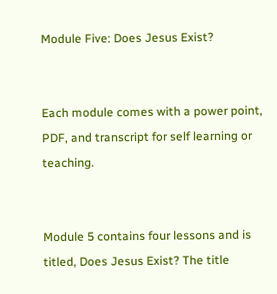Module Five: Does Jesus Exist?


Each module comes with a power point, PDF, and transcript for self learning or teaching.


Module 5 contains four lessons and is titled, Does Jesus Exist? The title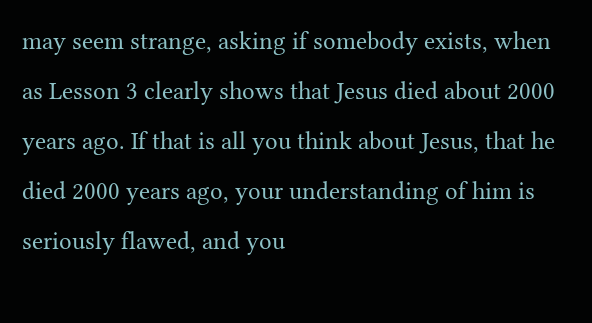may seem strange, asking if somebody exists, when as Lesson 3 clearly shows that Jesus died about 2000 years ago. If that is all you think about Jesus, that he died 2000 years ago, your understanding of him is seriously flawed, and you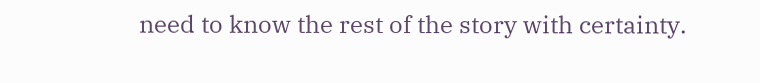need to know the rest of the story with certainty.